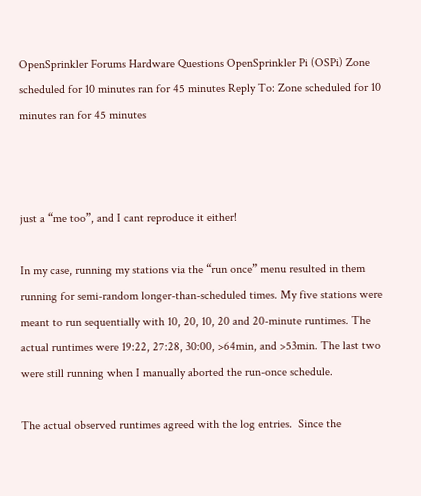OpenSprinkler Forums Hardware Questions OpenSprinkler Pi (OSPi) Zone scheduled for 10 minutes ran for 45 minutes Reply To: Zone scheduled for 10 minutes ran for 45 minutes



just a “me too”, and I cant reproduce it either!

In my case, running my stations via the “run once” menu resulted in them running for semi-random longer-than-scheduled times. My five stations were meant to run sequentially with 10, 20, 10, 20 and 20-minute runtimes. The actual runtimes were 19:22, 27:28, 30:00, >64min, and >53min. The last two were still running when I manually aborted the run-once schedule.

The actual observed runtimes agreed with the log entries.  Since the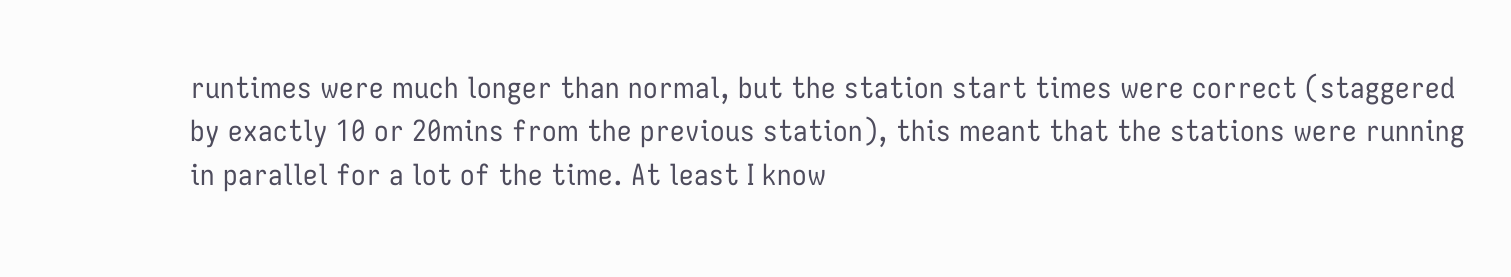runtimes were much longer than normal, but the station start times were correct (staggered by exactly 10 or 20mins from the previous station), this meant that the stations were running in parallel for a lot of the time. At least I know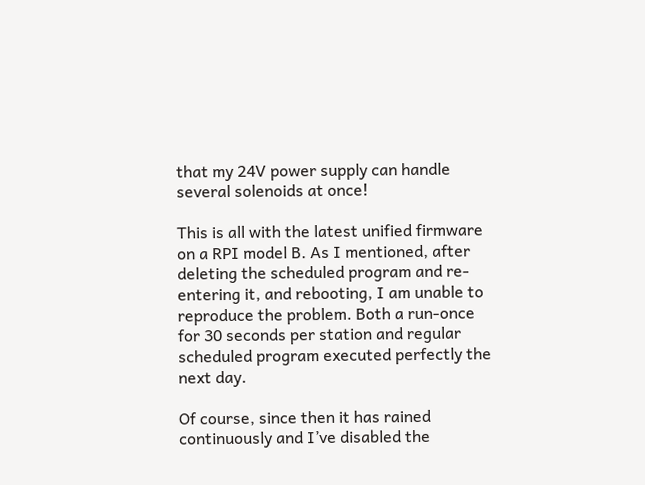that my 24V power supply can handle several solenoids at once!

This is all with the latest unified firmware on a RPI model B. As I mentioned, after deleting the scheduled program and re-entering it, and rebooting, I am unable to reproduce the problem. Both a run-once for 30 seconds per station and regular scheduled program executed perfectly the next day.

Of course, since then it has rained continuously and I’ve disabled the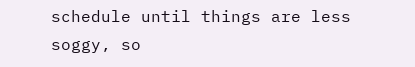schedule until things are less soggy, so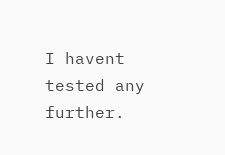I havent tested any further.